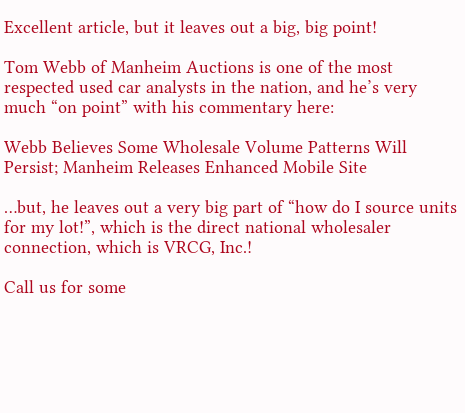Excellent article, but it leaves out a big, big point!

Tom Webb of Manheim Auctions is one of the most respected used car analysts in the nation, and he’s very much “on point” with his commentary here:

Webb Believes Some Wholesale Volume Patterns Will Persist; Manheim Releases Enhanced Mobile Site

…but, he leaves out a very big part of “how do I source units for my lot!”, which is the direct national wholesaler connection, which is VRCG, Inc.!

Call us for some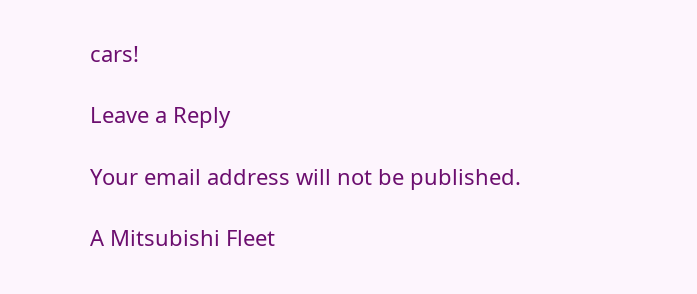cars!

Leave a Reply

Your email address will not be published.

A Mitsubishi Fleet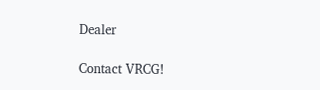Dealer

Contact VRCG!